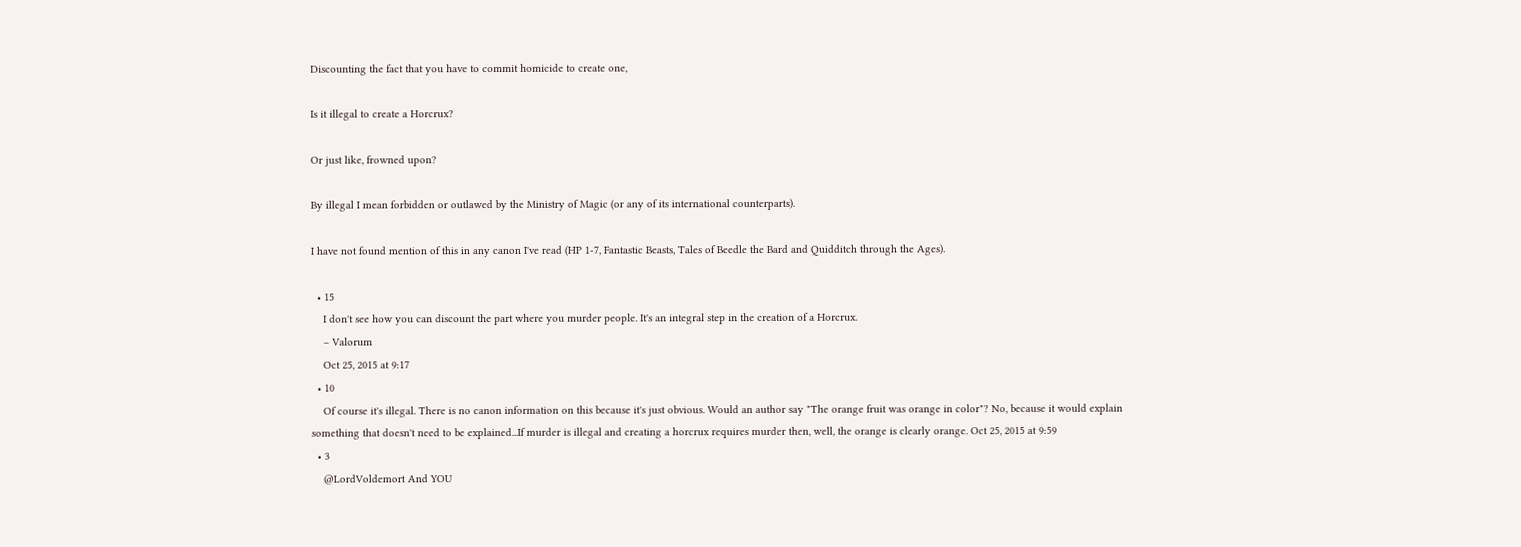Discounting the fact that you have to commit homicide to create one,

Is it illegal to create a Horcrux?

Or just like, frowned upon?

By illegal I mean forbidden or outlawed by the Ministry of Magic (or any of its international counterparts).

I have not found mention of this in any canon I've read (HP 1-7, Fantastic Beasts, Tales of Beedle the Bard and Quidditch through the Ages).

  • 15
    I don't see how you can discount the part where you murder people. It's an integral step in the creation of a Horcrux.
    – Valorum
    Oct 25, 2015 at 9:17
  • 10
    Of course it's illegal. There is no canon information on this because it's just obvious. Would an author say "The orange fruit was orange in color"? No, because it would explain something that doesn't need to be explained...If murder is illegal and creating a horcrux requires murder then, well, the orange is clearly orange. Oct 25, 2015 at 9:59
  • 3
    @LordVoldemort And YOU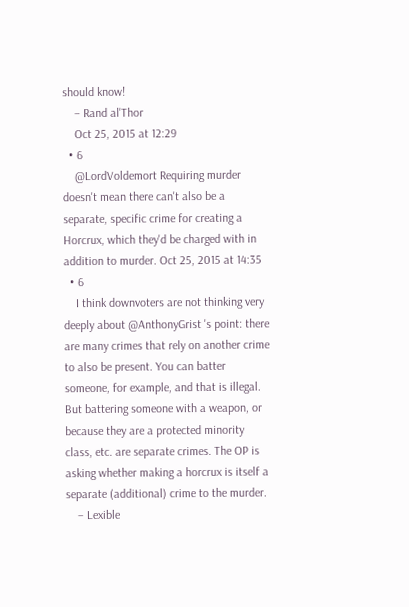should know!
    – Rand al'Thor
    Oct 25, 2015 at 12:29
  • 6
    @LordVoldemort Requiring murder doesn't mean there can't also be a separate, specific crime for creating a Horcrux, which they'd be charged with in addition to murder. Oct 25, 2015 at 14:35
  • 6
    I think downvoters are not thinking very deeply about @AnthonyGrist 's point: there are many crimes that rely on another crime to also be present. You can batter someone, for example, and that is illegal. But battering someone with a weapon, or because they are a protected minority class, etc. are separate crimes. The OP is asking whether making a horcrux is itself a separate (additional) crime to the murder.
    – Lexible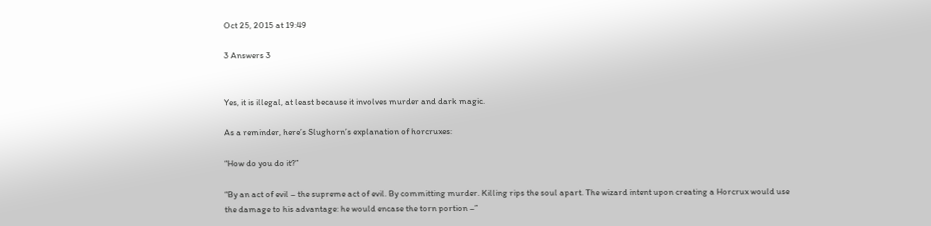Oct 25, 2015 at 19:49

3 Answers 3


Yes, it is illegal, at least because it involves murder and dark magic.

As a reminder, here’s Slughorn’s explanation of horcruxes:

“How do you do it?”

“By an act of evil – the supreme act of evil. By committing murder. Killing rips the soul apart. The wizard intent upon creating a Horcrux would use the damage to his advantage: he would encase the torn portion –”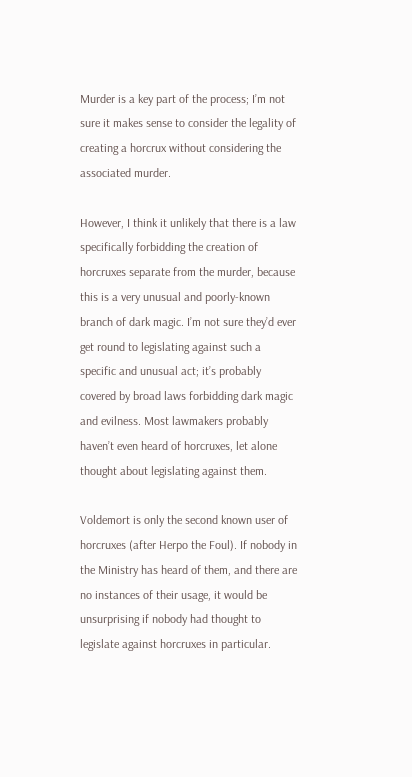Murder is a key part of the process; I’m not sure it makes sense to consider the legality of creating a horcrux without considering the associated murder.

However, I think it unlikely that there is a law specifically forbidding the creation of horcruxes separate from the murder, because this is a very unusual and poorly-known branch of dark magic. I’m not sure they’d ever get round to legislating against such a specific and unusual act; it’s probably covered by broad laws forbidding dark magic and evilness. Most lawmakers probably haven’t even heard of horcruxes, let alone thought about legislating against them.

Voldemort is only the second known user of horcruxes (after Herpo the Foul). If nobody in the Ministry has heard of them, and there are no instances of their usage, it would be unsurprising if nobody had thought to legislate against horcruxes in particular.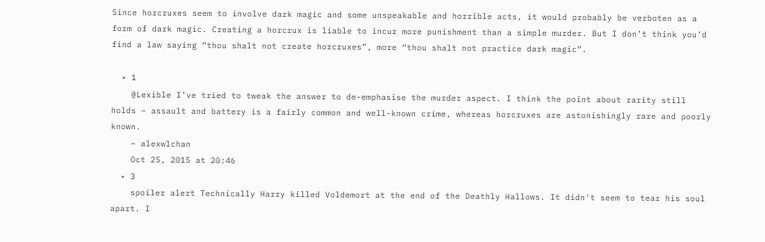Since horcruxes seem to involve dark magic and some unspeakable and horrible acts, it would probably be verboten as a form of dark magic. Creating a horcrux is liable to incur more punishment than a simple murder. But I don’t think you’d find a law saying “thou shalt not create horcruxes”, more “thou shalt not practice dark magic”.

  • 1
    @Lexible I’ve tried to tweak the answer to de-emphasise the murder aspect. I think the point about rarity still holds – assault and battery is a fairly common and well-known crime, whereas horcruxes are astonishingly rare and poorly known.
    – alexwlchan
    Oct 25, 2015 at 20:46
  • 3
    spoiler alert Technically Harry killed Voldemort at the end of the Deathly Hallows. It didn't seem to tear his soul apart. I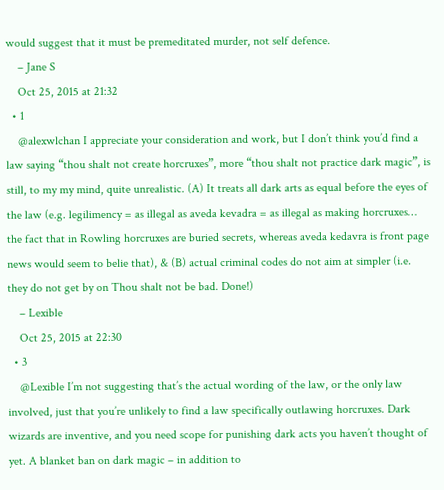would suggest that it must be premeditated murder, not self defence.
    – Jane S
    Oct 25, 2015 at 21:32
  • 1
    @alexwlchan I appreciate your consideration and work, but I don’t think you’d find a law saying “thou shalt not create horcruxes”, more “thou shalt not practice dark magic”, is still, to my my mind, quite unrealistic. (A) It treats all dark arts as equal before the eyes of the law (e.g. legilimency = as illegal as aveda kevadra = as illegal as making horcruxes… the fact that in Rowling horcruxes are buried secrets, whereas aveda kedavra is front page news would seem to belie that), & (B) actual criminal codes do not aim at simpler (i.e. they do not get by on Thou shalt not be bad. Done!)
    – Lexible
    Oct 25, 2015 at 22:30
  • 3
    @Lexible I’m not suggesting that’s the actual wording of the law, or the only law involved, just that you’re unlikely to find a law specifically outlawing horcruxes. Dark wizards are inventive, and you need scope for punishing dark acts you haven’t thought of yet. A blanket ban on dark magic – in addition to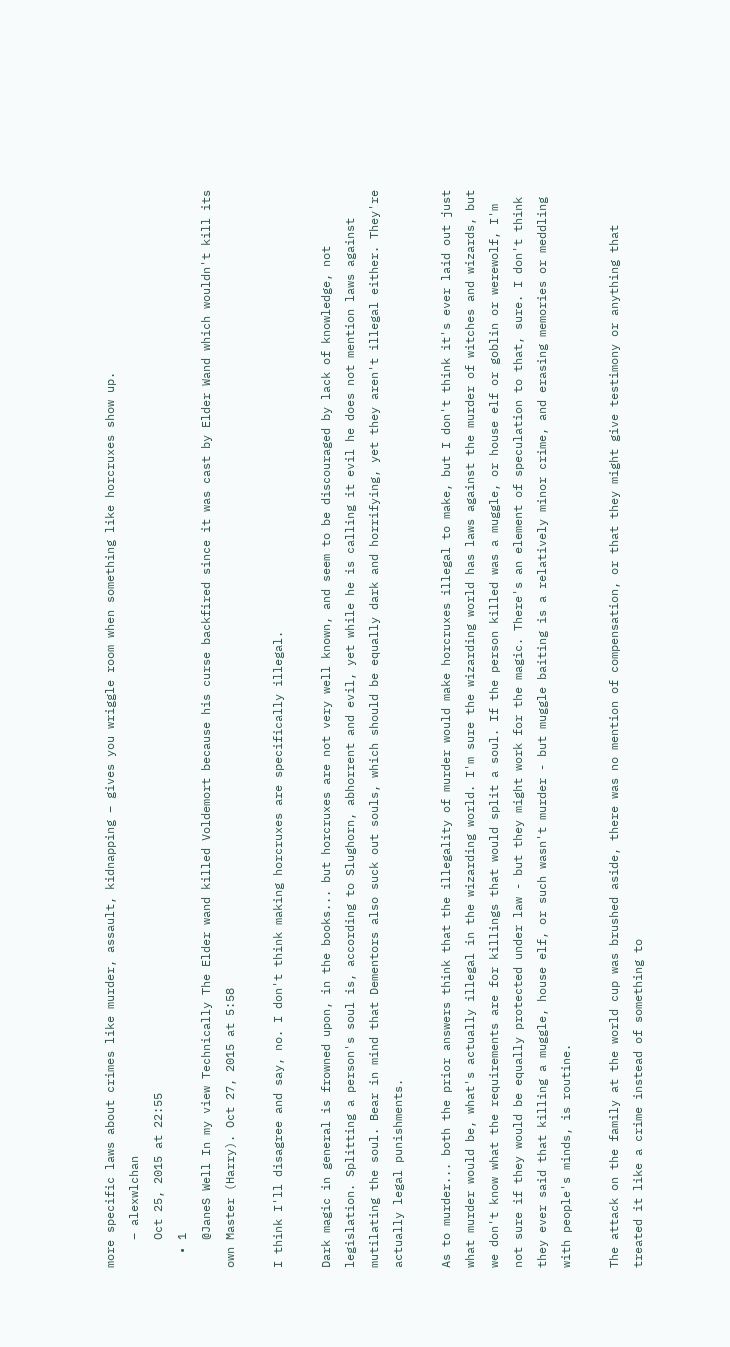more specific laws about crimes like murder, assault, kidnapping – gives you wriggle room when something like horcruxes show up.
    – alexwlchan
    Oct 25, 2015 at 22:55
  • 1
    @JaneS Well In my view Technically The Elder wand killed Voldemort because his curse backfired since it was cast by Elder Wand which wouldn't kill its own Master (Harry). Oct 27, 2015 at 5:58

I think I'll disagree and say, no. I don't think making horcruxes are specifically illegal.

Dark magic in general is frowned upon, in the books... but horcruxes are not very well known, and seem to be discouraged by lack of knowledge, not legislation. Splitting a person's soul is, according to Slughorn, abhorrent and evil, yet while he is calling it evil he does not mention laws against mutilating the soul. Bear in mind that Dementors also suck out souls, which should be equally dark and horrifying, yet they aren't illegal either. They're actually legal punishments.

As to murder... both the prior answers think that the illegality of murder would make horcruxes illegal to make, but I don't think it's ever laid out just what murder would be, what's actually illegal in the wizarding world. I'm sure the wizarding world has laws against the murder of witches and wizards, but we don't know what the requirements are for killings that would split a soul. If the person killed was a muggle, or house elf or goblin or werewolf, I'm not sure if they would be equally protected under law - but they might work for the magic. There's an element of speculation to that, sure. I don't think they ever said that killing a muggle, house elf, or such wasn't murder - but muggle baiting is a relatively minor crime, and erasing memories or meddling with people's minds, is routine.

The attack on the family at the world cup was brushed aside, there was no mention of compensation, or that they might give testimony or anything that treated it like a crime instead of something to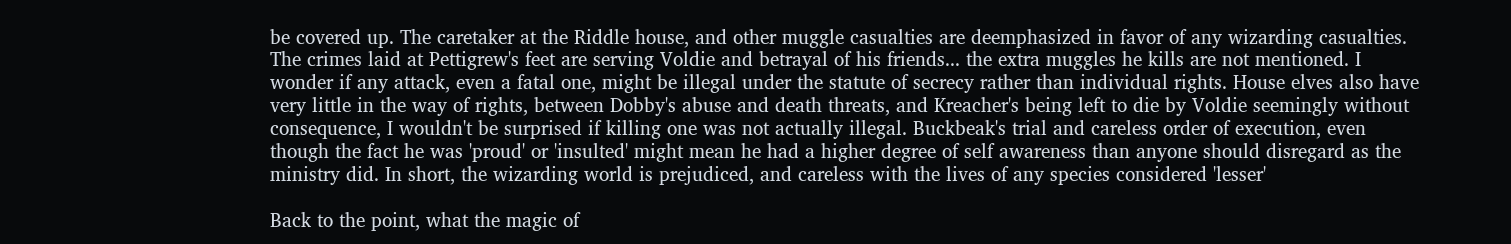be covered up. The caretaker at the Riddle house, and other muggle casualties are deemphasized in favor of any wizarding casualties. The crimes laid at Pettigrew's feet are serving Voldie and betrayal of his friends... the extra muggles he kills are not mentioned. I wonder if any attack, even a fatal one, might be illegal under the statute of secrecy rather than individual rights. House elves also have very little in the way of rights, between Dobby's abuse and death threats, and Kreacher's being left to die by Voldie seemingly without consequence, I wouldn't be surprised if killing one was not actually illegal. Buckbeak's trial and careless order of execution, even though the fact he was 'proud' or 'insulted' might mean he had a higher degree of self awareness than anyone should disregard as the ministry did. In short, the wizarding world is prejudiced, and careless with the lives of any species considered 'lesser'

Back to the point, what the magic of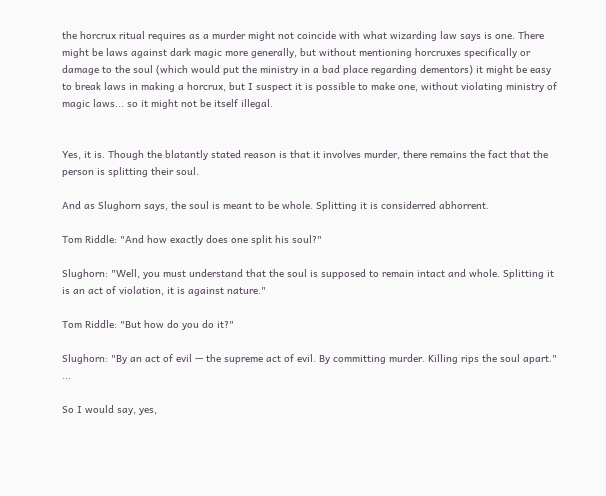the horcrux ritual requires as a murder might not coincide with what wizarding law says is one. There might be laws against dark magic more generally, but without mentioning horcruxes specifically or damage to the soul (which would put the ministry in a bad place regarding dementors) it might be easy to break laws in making a horcrux, but I suspect it is possible to make one, without violating ministry of magic laws... so it might not be itself illegal.


Yes, it is. Though the blatantly stated reason is that it involves murder, there remains the fact that the person is splitting their soul.

And as Slughorn says, the soul is meant to be whole. Splitting it is considerred abhorrent.

Tom Riddle: "And how exactly does one split his soul?"

Slughorn: "Well, you must understand that the soul is supposed to remain intact and whole. Splitting it is an act of violation, it is against nature."

Tom Riddle: "But how do you do it?"

Slughorn: "By an act of evil — the supreme act of evil. By committing murder. Killing rips the soul apart." ...

So I would say, yes,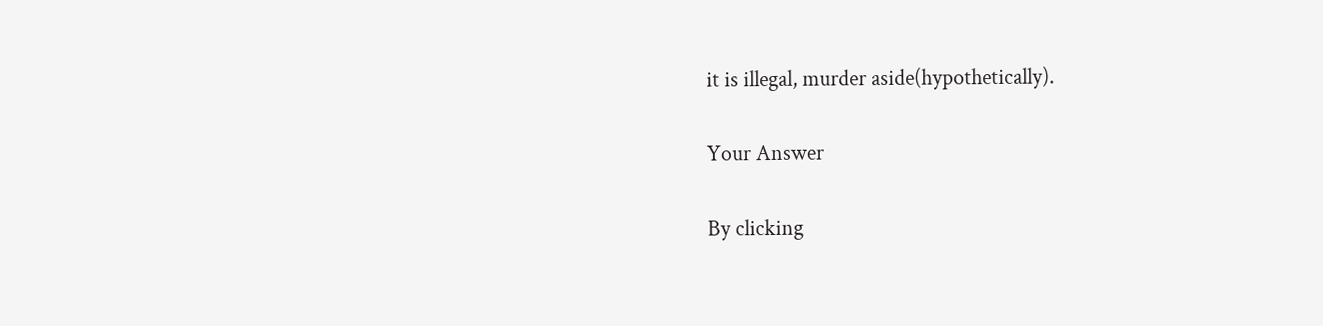it is illegal, murder aside(hypothetically).

Your Answer

By clicking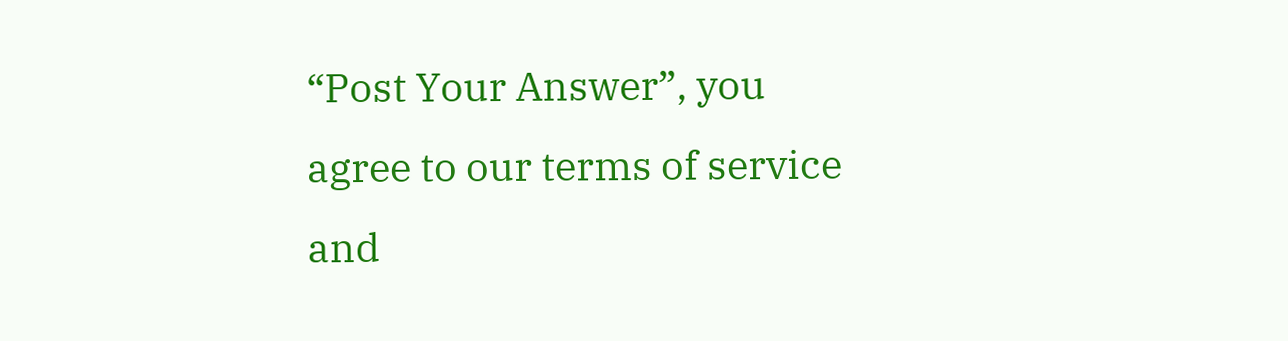“Post Your Answer”, you agree to our terms of service and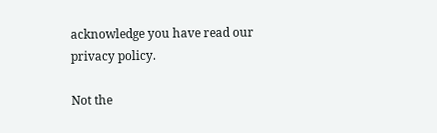acknowledge you have read our privacy policy.

Not the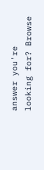answer you're looking for? Browse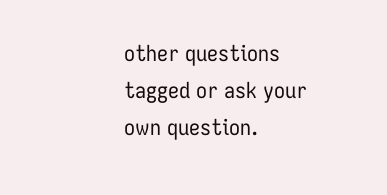other questions tagged or ask your own question.